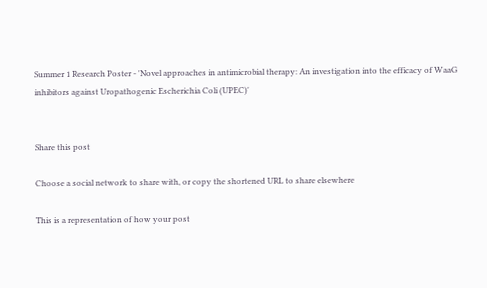Summer 1 Research Poster - 'Novel approaches in antimicrobial therapy: An investigation into the efficacy of WaaG inhibitors against Uropathogenic Escherichia Coli (UPEC)'


Share this post

Choose a social network to share with, or copy the shortened URL to share elsewhere

This is a representation of how your post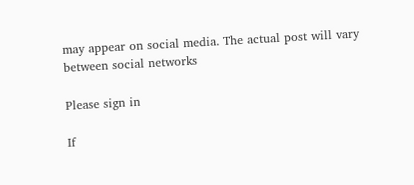may appear on social media. The actual post will vary between social networks

Please sign in

If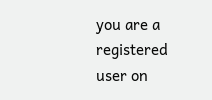you are a registered user on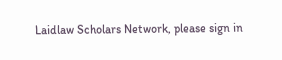Laidlaw Scholars Network, please sign in